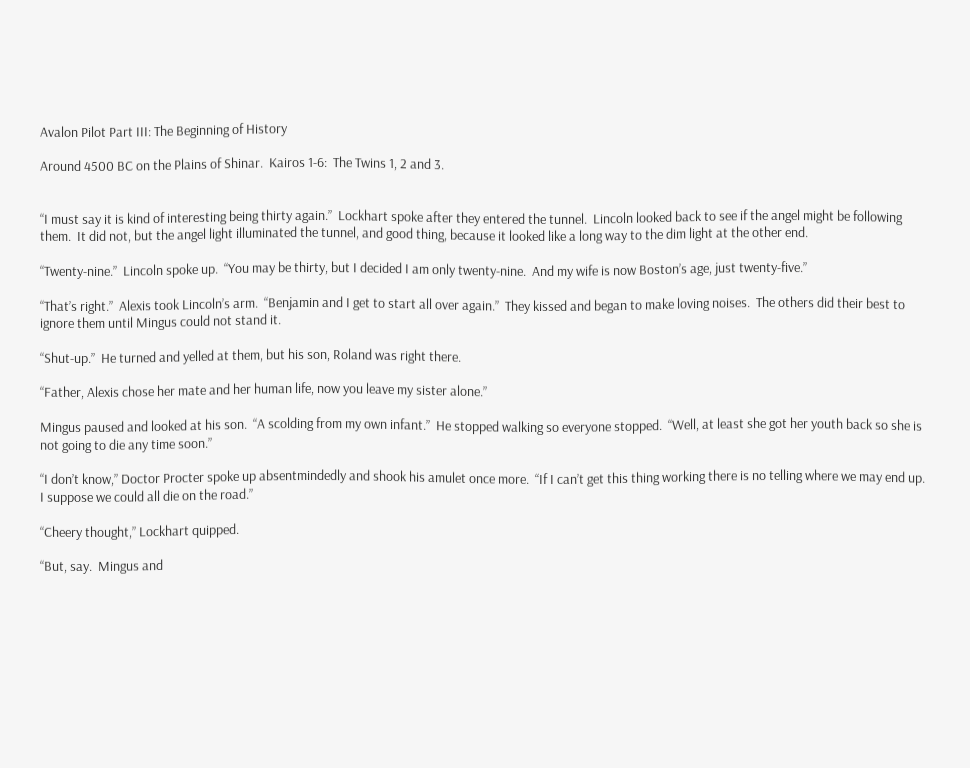Avalon Pilot Part III: The Beginning of History

Around 4500 BC on the Plains of Shinar.  Kairos 1-6:  The Twins 1, 2 and 3.


“I must say it is kind of interesting being thirty again.”  Lockhart spoke after they entered the tunnel.  Lincoln looked back to see if the angel might be following them.  It did not, but the angel light illuminated the tunnel, and good thing, because it looked like a long way to the dim light at the other end.

“Twenty-nine.”  Lincoln spoke up.  “You may be thirty, but I decided I am only twenty-nine.  And my wife is now Boston’s age, just twenty-five.”

“That’s right.”  Alexis took Lincoln’s arm.  “Benjamin and I get to start all over again.”  They kissed and began to make loving noises.  The others did their best to ignore them until Mingus could not stand it.

“Shut-up.”  He turned and yelled at them, but his son, Roland was right there.

“Father, Alexis chose her mate and her human life, now you leave my sister alone.”

Mingus paused and looked at his son.  “A scolding from my own infant.”  He stopped walking so everyone stopped.  “Well, at least she got her youth back so she is not going to die any time soon.”

“I don’t know,” Doctor Procter spoke up absentmindedly and shook his amulet once more.  “If I can’t get this thing working there is no telling where we may end up.  I suppose we could all die on the road.”

“Cheery thought,” Lockhart quipped.

“But, say.  Mingus and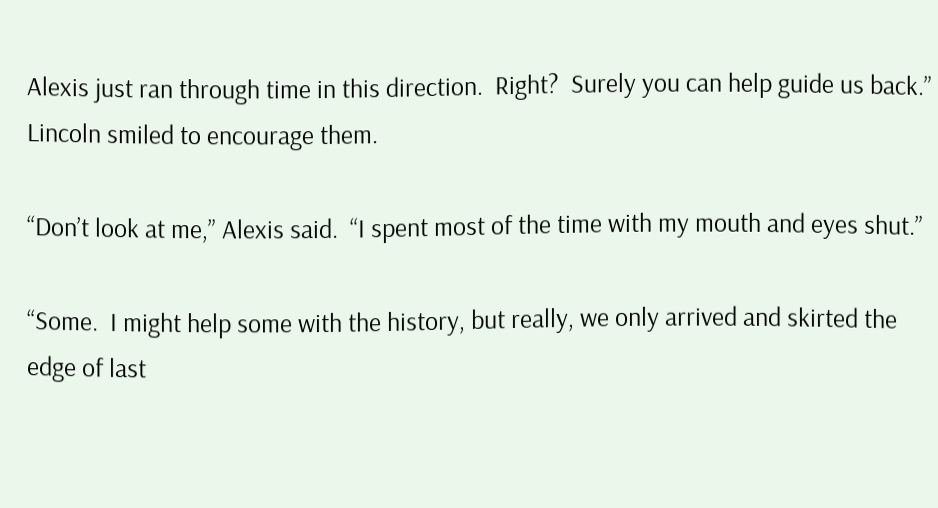Alexis just ran through time in this direction.  Right?  Surely you can help guide us back.”  Lincoln smiled to encourage them.

“Don’t look at me,” Alexis said.  “I spent most of the time with my mouth and eyes shut.”

“Some.  I might help some with the history, but really, we only arrived and skirted the edge of last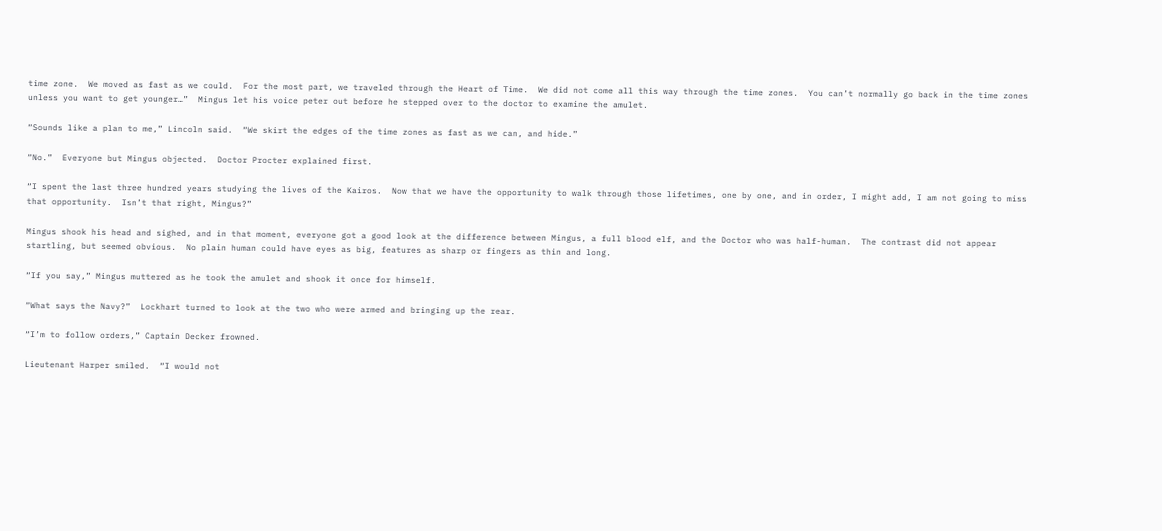time zone.  We moved as fast as we could.  For the most part, we traveled through the Heart of Time.  We did not come all this way through the time zones.  You can’t normally go back in the time zones unless you want to get younger…”  Mingus let his voice peter out before he stepped over to the doctor to examine the amulet.

“Sounds like a plan to me,” Lincoln said.  “We skirt the edges of the time zones as fast as we can, and hide.”

“No.”  Everyone but Mingus objected.  Doctor Procter explained first.

“I spent the last three hundred years studying the lives of the Kairos.  Now that we have the opportunity to walk through those lifetimes, one by one, and in order, I might add, I am not going to miss that opportunity.  Isn’t that right, Mingus?”

Mingus shook his head and sighed, and in that moment, everyone got a good look at the difference between Mingus, a full blood elf, and the Doctor who was half-human.  The contrast did not appear startling, but seemed obvious.  No plain human could have eyes as big, features as sharp or fingers as thin and long.

“If you say,” Mingus muttered as he took the amulet and shook it once for himself.

“What says the Navy?”  Lockhart turned to look at the two who were armed and bringing up the rear.

“I’m to follow orders,” Captain Decker frowned.

Lieutenant Harper smiled.  “I would not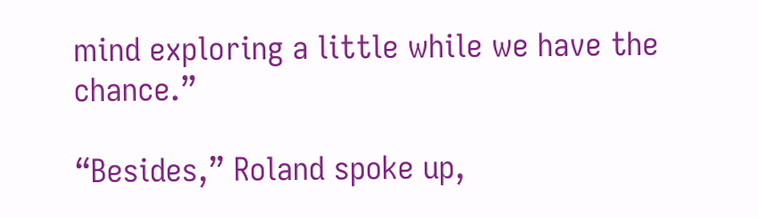mind exploring a little while we have the chance.”

“Besides,” Roland spoke up,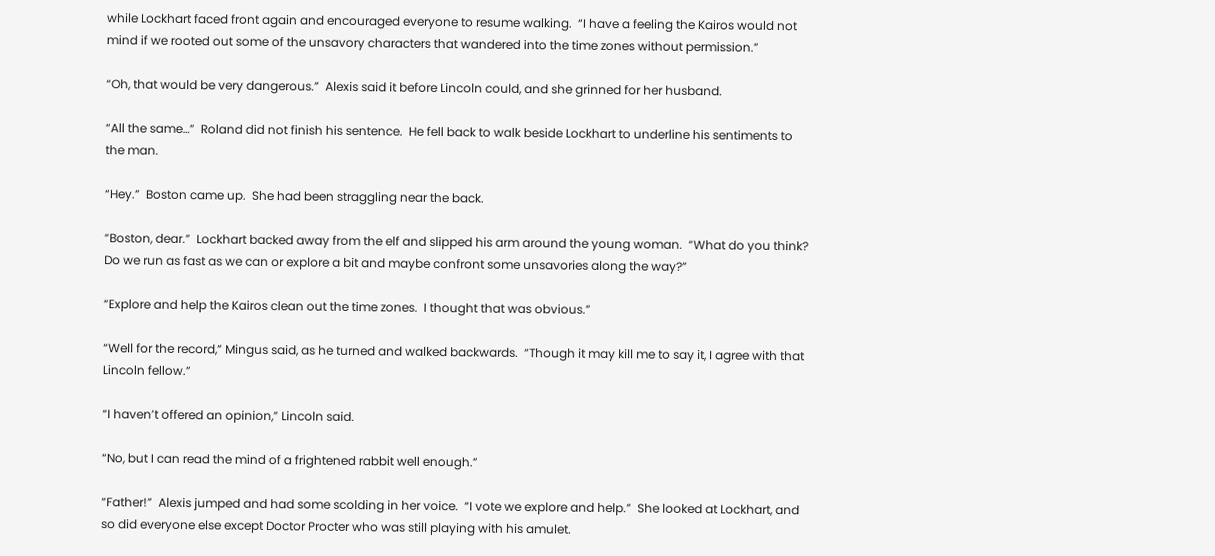while Lockhart faced front again and encouraged everyone to resume walking.  “I have a feeling the Kairos would not mind if we rooted out some of the unsavory characters that wandered into the time zones without permission.”

“Oh, that would be very dangerous.”  Alexis said it before Lincoln could, and she grinned for her husband.

“All the same…”  Roland did not finish his sentence.  He fell back to walk beside Lockhart to underline his sentiments to the man.

“Hey.”  Boston came up.  She had been straggling near the back.

“Boston, dear.”  Lockhart backed away from the elf and slipped his arm around the young woman.  “What do you think?  Do we run as fast as we can or explore a bit and maybe confront some unsavories along the way?”

“Explore and help the Kairos clean out the time zones.  I thought that was obvious.”

“Well for the record,” Mingus said, as he turned and walked backwards.  “Though it may kill me to say it, I agree with that Lincoln fellow.”

“I haven’t offered an opinion,” Lincoln said.

“No, but I can read the mind of a frightened rabbit well enough.”

“Father!”  Alexis jumped and had some scolding in her voice.  “I vote we explore and help.”  She looked at Lockhart, and so did everyone else except Doctor Procter who was still playing with his amulet.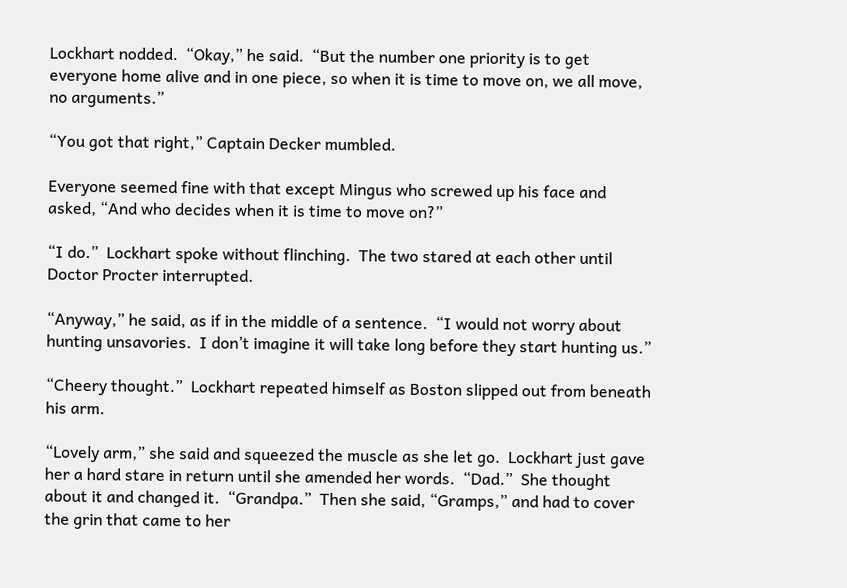Lockhart nodded.  “Okay,” he said.  “But the number one priority is to get everyone home alive and in one piece, so when it is time to move on, we all move, no arguments.”

“You got that right,” Captain Decker mumbled.

Everyone seemed fine with that except Mingus who screwed up his face and asked, “And who decides when it is time to move on?”

“I do.”  Lockhart spoke without flinching.  The two stared at each other until Doctor Procter interrupted.

“Anyway,” he said, as if in the middle of a sentence.  “I would not worry about hunting unsavories.  I don’t imagine it will take long before they start hunting us.”

“Cheery thought.”  Lockhart repeated himself as Boston slipped out from beneath his arm.

“Lovely arm,” she said and squeezed the muscle as she let go.  Lockhart just gave her a hard stare in return until she amended her words.  “Dad.”  She thought about it and changed it.  “Grandpa.”  Then she said, “Gramps,” and had to cover the grin that came to her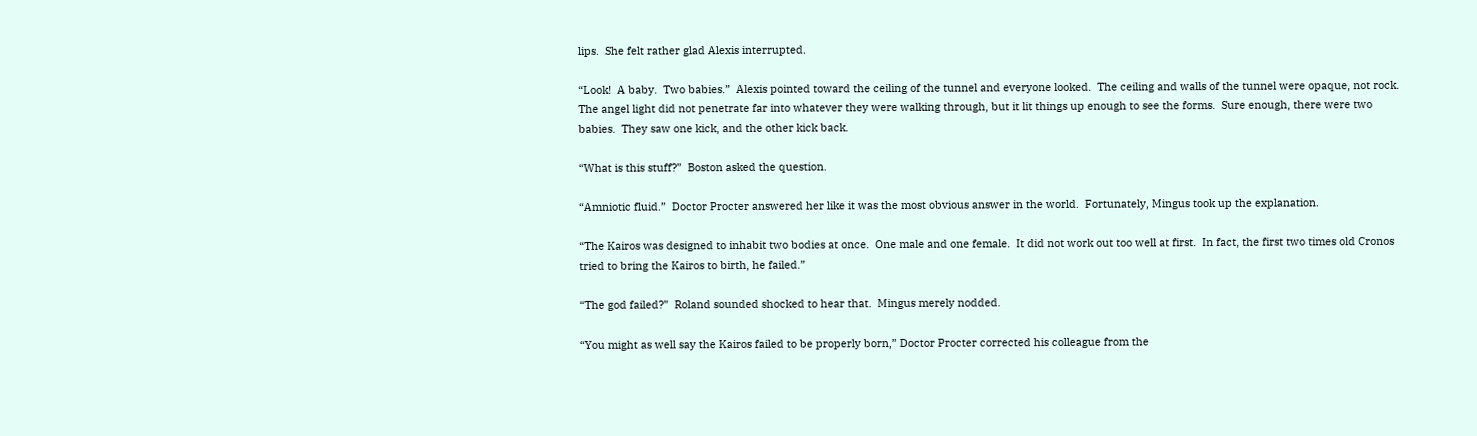lips.  She felt rather glad Alexis interrupted.

“Look!  A baby.  Two babies.”  Alexis pointed toward the ceiling of the tunnel and everyone looked.  The ceiling and walls of the tunnel were opaque, not rock.  The angel light did not penetrate far into whatever they were walking through, but it lit things up enough to see the forms.  Sure enough, there were two babies.  They saw one kick, and the other kick back.

“What is this stuff?”  Boston asked the question.

“Amniotic fluid.”  Doctor Procter answered her like it was the most obvious answer in the world.  Fortunately, Mingus took up the explanation.

“The Kairos was designed to inhabit two bodies at once.  One male and one female.  It did not work out too well at first.  In fact, the first two times old Cronos tried to bring the Kairos to birth, he failed.”

“The god failed?”  Roland sounded shocked to hear that.  Mingus merely nodded.

“You might as well say the Kairos failed to be properly born,” Doctor Procter corrected his colleague from the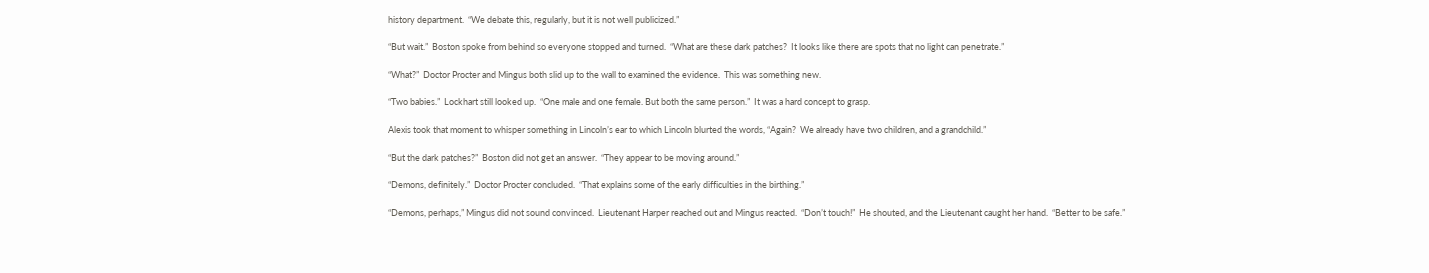history department.  “We debate this, regularly, but it is not well publicized.”

“But wait.”  Boston spoke from behind so everyone stopped and turned.  “What are these dark patches?  It looks like there are spots that no light can penetrate.”

“What?”  Doctor Procter and Mingus both slid up to the wall to examined the evidence.  This was something new.

“Two babies.”  Lockhart still looked up.  “One male and one female. But both the same person.”  It was a hard concept to grasp.

Alexis took that moment to whisper something in Lincoln’s ear to which Lincoln blurted the words, “Again?  We already have two children, and a grandchild.”

“But the dark patches?”  Boston did not get an answer.  “They appear to be moving around.”

“Demons, definitely.”  Doctor Procter concluded.  “That explains some of the early difficulties in the birthing.”

“Demons, perhaps,” Mingus did not sound convinced.  Lieutenant Harper reached out and Mingus reacted.  “Don’t touch!”  He shouted, and the Lieutenant caught her hand.  “Better to be safe.”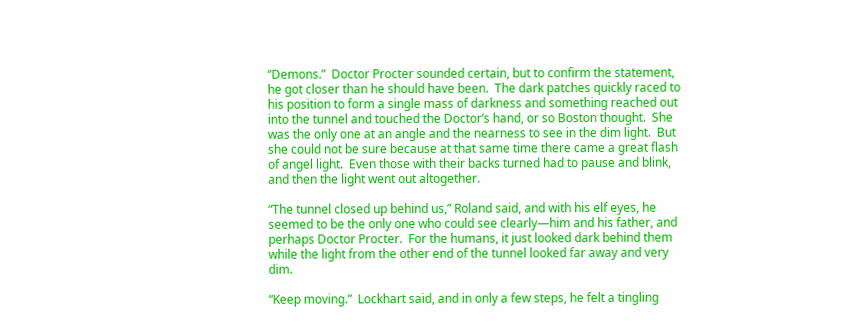“Demons.”  Doctor Procter sounded certain, but to confirm the statement, he got closer than he should have been.  The dark patches quickly raced to his position to form a single mass of darkness and something reached out into the tunnel and touched the Doctor’s hand, or so Boston thought.  She was the only one at an angle and the nearness to see in the dim light.  But she could not be sure because at that same time there came a great flash of angel light.  Even those with their backs turned had to pause and blink, and then the light went out altogether.

“The tunnel closed up behind us,” Roland said, and with his elf eyes, he seemed to be the only one who could see clearly—him and his father, and perhaps Doctor Procter.  For the humans, it just looked dark behind them while the light from the other end of the tunnel looked far away and very dim.

“Keep moving.”  Lockhart said, and in only a few steps, he felt a tingling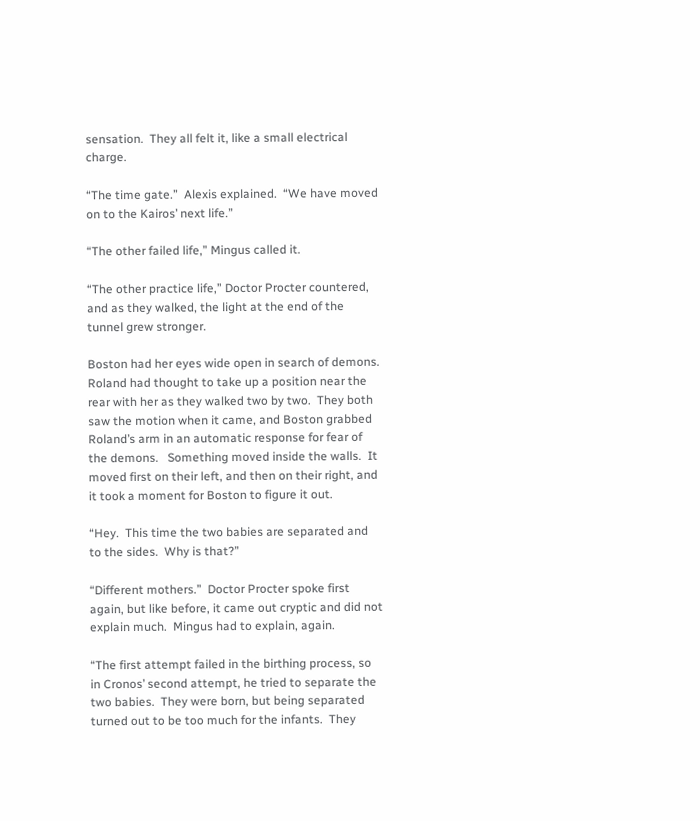sensation.  They all felt it, like a small electrical charge.

“The time gate.”  Alexis explained.  “We have moved on to the Kairos’ next life.”

“The other failed life,” Mingus called it.

“The other practice life,” Doctor Procter countered, and as they walked, the light at the end of the tunnel grew stronger.

Boston had her eyes wide open in search of demons.  Roland had thought to take up a position near the rear with her as they walked two by two.  They both saw the motion when it came, and Boston grabbed Roland’s arm in an automatic response for fear of the demons.   Something moved inside the walls.  It moved first on their left, and then on their right, and it took a moment for Boston to figure it out.

“Hey.  This time the two babies are separated and to the sides.  Why is that?”

“Different mothers.”  Doctor Procter spoke first again, but like before, it came out cryptic and did not explain much.  Mingus had to explain, again.

“The first attempt failed in the birthing process, so in Cronos’ second attempt, he tried to separate the two babies.  They were born, but being separated turned out to be too much for the infants.  They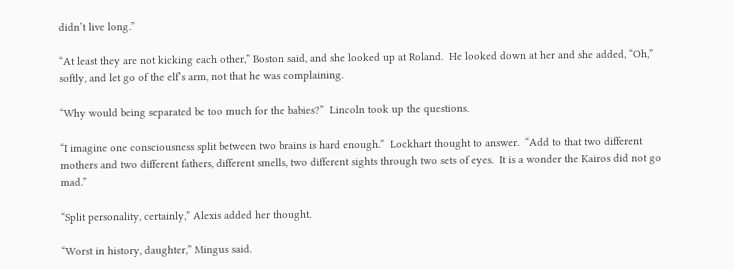didn’t live long.”

“At least they are not kicking each other,” Boston said, and she looked up at Roland.  He looked down at her and she added, “Oh,” softly, and let go of the elf’s arm, not that he was complaining.

“Why would being separated be too much for the babies?”  Lincoln took up the questions.

“I imagine one consciousness split between two brains is hard enough.”  Lockhart thought to answer.  “Add to that two different mothers and two different fathers, different smells, two different sights through two sets of eyes.  It is a wonder the Kairos did not go mad.”

“Split personality, certainly,” Alexis added her thought.

“Worst in history, daughter,” Mingus said.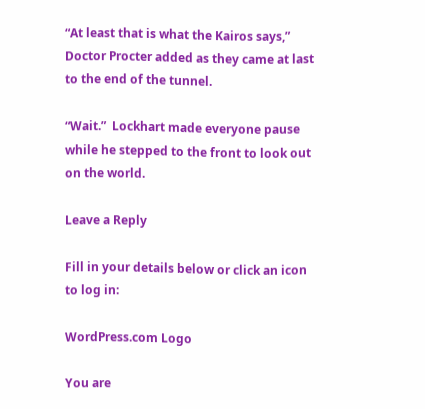“At least that is what the Kairos says,” Doctor Procter added as they came at last to the end of the tunnel.

“Wait.”  Lockhart made everyone pause while he stepped to the front to look out on the world.

Leave a Reply

Fill in your details below or click an icon to log in:

WordPress.com Logo

You are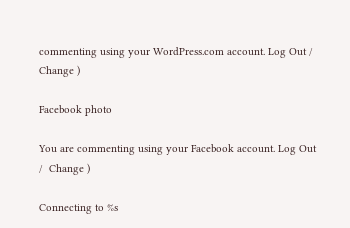commenting using your WordPress.com account. Log Out /  Change )

Facebook photo

You are commenting using your Facebook account. Log Out /  Change )

Connecting to %s